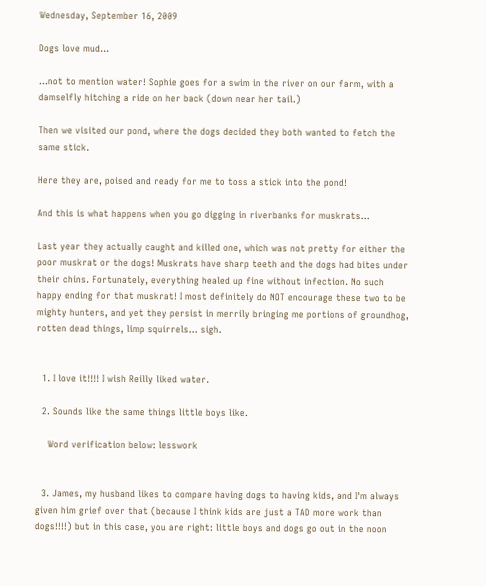Wednesday, September 16, 2009

Dogs love mud...

...not to mention water! Sophie goes for a swim in the river on our farm, with a damselfly hitching a ride on her back (down near her tail.)

Then we visited our pond, where the dogs decided they both wanted to fetch the same stick.

Here they are, poised and ready for me to toss a stick into the pond!

And this is what happens when you go digging in riverbanks for muskrats...

Last year they actually caught and killed one, which was not pretty for either the poor muskrat or the dogs! Muskrats have sharp teeth and the dogs had bites under their chins. Fortunately, everything healed up fine without infection. No such happy ending for that muskrat! I most definitely do NOT encourage these two to be mighty hunters, and yet they persist in merrily bringing me portions of groundhog, rotten dead things, limp squirrels... sigh.


  1. I love it!!!! I wish Reilly liked water.

  2. Sounds like the same things little boys like.

    Word verification below: lesswork


  3. James, my husband likes to compare having dogs to having kids, and I'm always given him grief over that (because I think kids are just a TAD more work than dogs!!!!) but in this case, you are right: little boys and dogs go out in the noon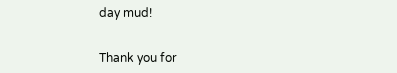day mud!


Thank you for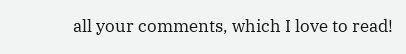all your comments, which I love to read!